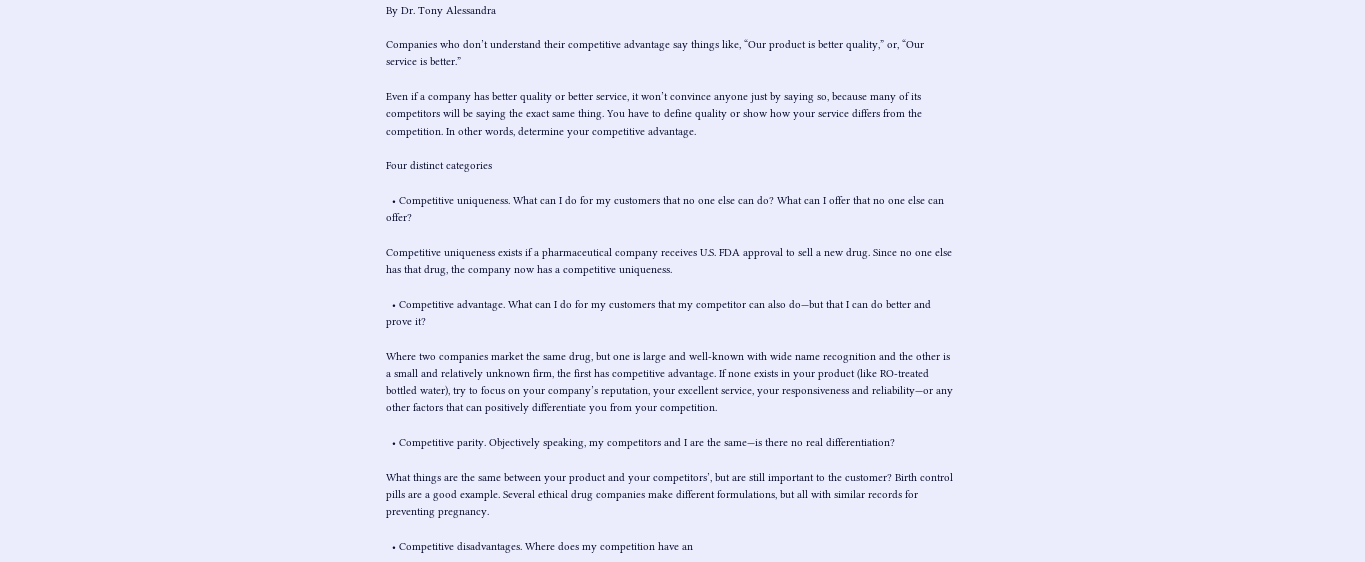By Dr. Tony Alessandra

Companies who don’t understand their competitive advantage say things like, “Our product is better quality,” or, “Our service is better.”

Even if a company has better quality or better service, it won’t convince anyone just by saying so, because many of its competitors will be saying the exact same thing. You have to define quality or show how your service differs from the competition. In other words, determine your competitive advantage.

Four distinct categories

  • Competitive uniqueness. What can I do for my customers that no one else can do? What can I offer that no one else can offer?

Competitive uniqueness exists if a pharmaceutical company receives U.S. FDA approval to sell a new drug. Since no one else has that drug, the company now has a competitive uniqueness.

  • Competitive advantage. What can I do for my customers that my competitor can also do—but that I can do better and prove it?

Where two companies market the same drug, but one is large and well-known with wide name recognition and the other is a small and relatively unknown firm, the first has competitive advantage. If none exists in your product (like RO-treated bottled water), try to focus on your company’s reputation, your excellent service, your responsiveness and reliability—or any other factors that can positively differentiate you from your competition.

  • Competitive parity. Objectively speaking, my competitors and I are the same—is there no real differentiation?

What things are the same between your product and your competitors’, but are still important to the customer? Birth control pills are a good example. Several ethical drug companies make different formulations, but all with similar records for preventing pregnancy.

  • Competitive disadvantages. Where does my competition have an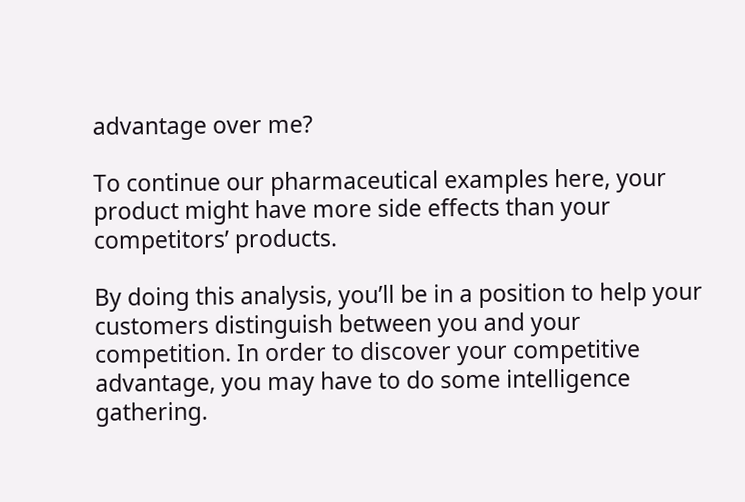advantage over me?

To continue our pharmaceutical examples here, your product might have more side effects than your competitors’ products.

By doing this analysis, you’ll be in a position to help your customers distinguish between you and your competition. In order to discover your competitive advantage, you may have to do some intelligence gathering.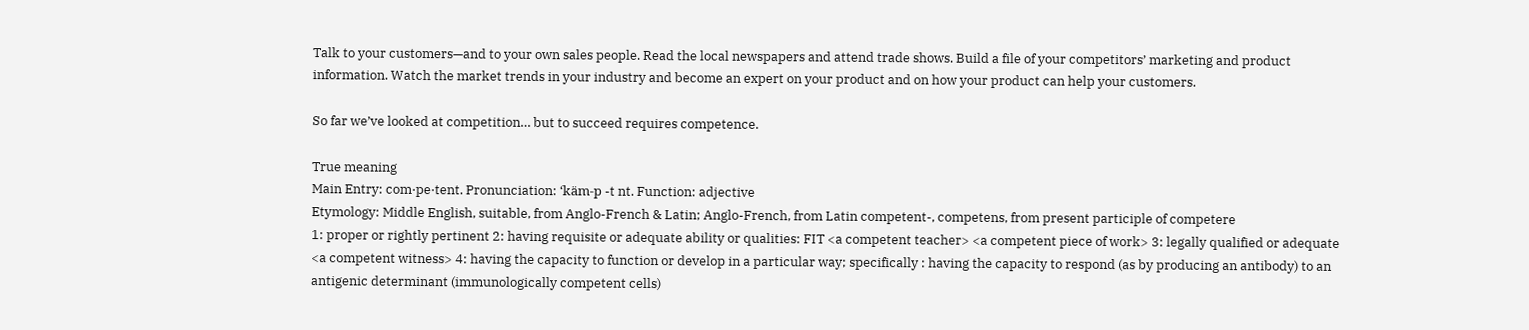Talk to your customers—and to your own sales people. Read the local newspapers and attend trade shows. Build a file of your competitors’ marketing and product information. Watch the market trends in your industry and become an expert on your product and on how your product can help your customers.

So far we’ve looked at competition… but to succeed requires competence.

True meaning
Main Entry: com·pe·tent. Pronunciation: ‘käm-p -t nt. Function: adjective
Etymology: Middle English, suitable, from Anglo-French & Latin; Anglo-French, from Latin competent-, competens, from present participle of competere
1: proper or rightly pertinent 2: having requisite or adequate ability or qualities: FIT <a competent teacher> <a competent piece of work> 3: legally qualified or adequate <a competent witness> 4: having the capacity to function or develop in a particular way; specifically : having the capacity to respond (as by producing an antibody) to an antigenic determinant (immunologically competent cells)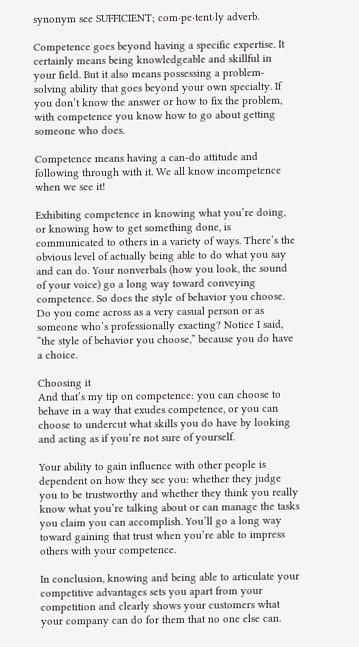synonym see SUFFICIENT; com·pe·tent·ly adverb.

Competence goes beyond having a specific expertise. It certainly means being knowledgeable and skillful in your field. But it also means possessing a problem-solving ability that goes beyond your own specialty. If you don’t know the answer or how to fix the problem, with competence you know how to go about getting someone who does.

Competence means having a can-do attitude and following through with it. We all know incompetence when we see it!

Exhibiting competence in knowing what you’re doing, or knowing how to get something done, is communicated to others in a variety of ways. There’s the obvious level of actually being able to do what you say and can do. Your nonverbals (how you look, the sound of your voice) go a long way toward conveying competence. So does the style of behavior you choose. Do you come across as a very casual person or as someone who’s professionally exacting? Notice I said, “the style of behavior you choose,” because you do have a choice.

Choosing it
And that’s my tip on competence: you can choose to behave in a way that exudes competence, or you can choose to undercut what skills you do have by looking and acting as if you’re not sure of yourself.

Your ability to gain influence with other people is dependent on how they see you: whether they judge you to be trustworthy and whether they think you really know what you’re talking about or can manage the tasks you claim you can accomplish. You’ll go a long way toward gaining that trust when you’re able to impress others with your competence.

In conclusion, knowing and being able to articulate your competitive advantages sets you apart from your competition and clearly shows your customers what your company can do for them that no one else can.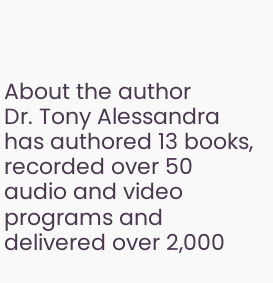About the author
Dr. Tony Alessandra has authored 13 books, recorded over 50 audio and video programs and delivered over 2,000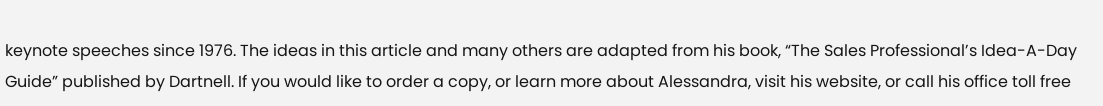keynote speeches since 1976. The ideas in this article and many others are adapted from his book, “The Sales Professional’s Idea-A-Day Guide” published by Dartnell. If you would like to order a copy, or learn more about Alessandra, visit his website, or call his office toll free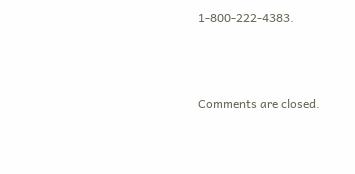1-800-222-4383.



Comments are closed.